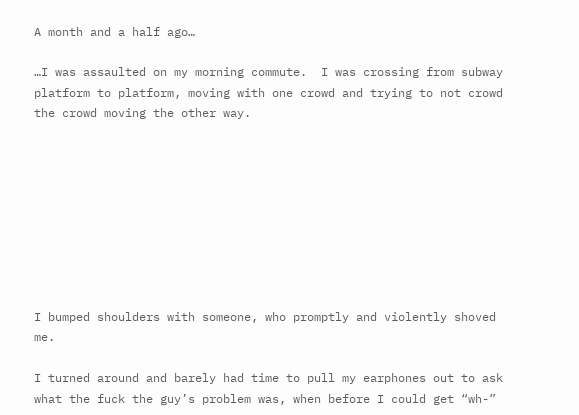A month and a half ago…

…I was assaulted on my morning commute.  I was crossing from subway platform to platform, moving with one crowd and trying to not crowd the crowd moving the other way.









I bumped shoulders with someone, who promptly and violently shoved me.

I turned around and barely had time to pull my earphones out to ask what the fuck the guy’s problem was, when before I could get “wh-”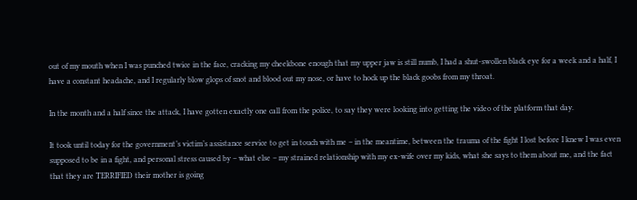out of my mouth when I was punched twice in the face, cracking my cheekbone enough that my upper jaw is still numb, I had a shut-swollen black eye for a week and a half, I have a constant headache, and I regularly blow glops of snot and blood out my nose, or have to hock up the black goobs from my throat.

In the month and a half since the attack, I have gotten exactly one call from the police, to say they were looking into getting the video of the platform that day.

It took until today for the government’s victim’s assistance service to get in touch with me – in the meantime, between the trauma of the fight I lost before I knew I was even supposed to be in a fight, and personal stress caused by – what else – my strained relationship with my ex-wife over my kids, what she says to them about me, and the fact that they are TERRIFIED their mother is going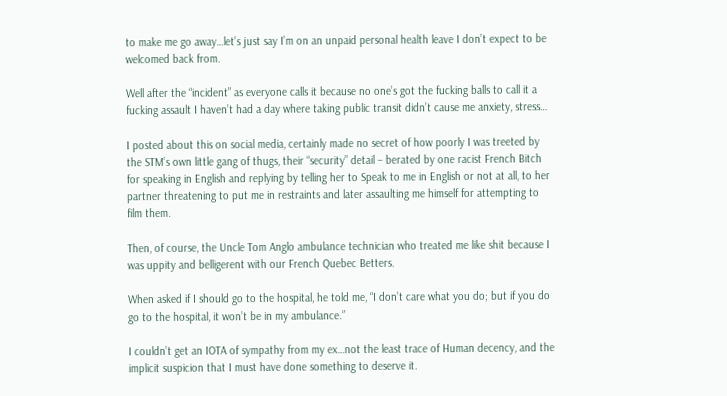to make me go away…let’s just say I’m on an unpaid personal health leave I don’t expect to be welcomed back from.

Well after the “incident” as everyone calls it because no one’s got the fucking balls to call it a fucking assault I haven’t had a day where taking public transit didn’t cause me anxiety, stress…

I posted about this on social media, certainly made no secret of how poorly I was treeted by the STM’s own little gang of thugs, their “security” detail – berated by one racist French Bitch for speaking in English and replying by telling her to Speak to me in English or not at all, to her partner threatening to put me in restraints and later assaulting me himself for attempting to film them.

Then, of course, the Uncle Tom Anglo ambulance technician who treated me like shit because I was uppity and belligerent with our French Quebec Betters.

When asked if I should go to the hospital, he told me, “I don’t care what you do; but if you do go to the hospital, it won’t be in my ambulance.”

I couldn’t get an IOTA of sympathy from my ex…not the least trace of Human decency, and the implicit suspicion that I must have done something to deserve it.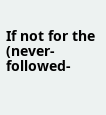If not for the (never-followed-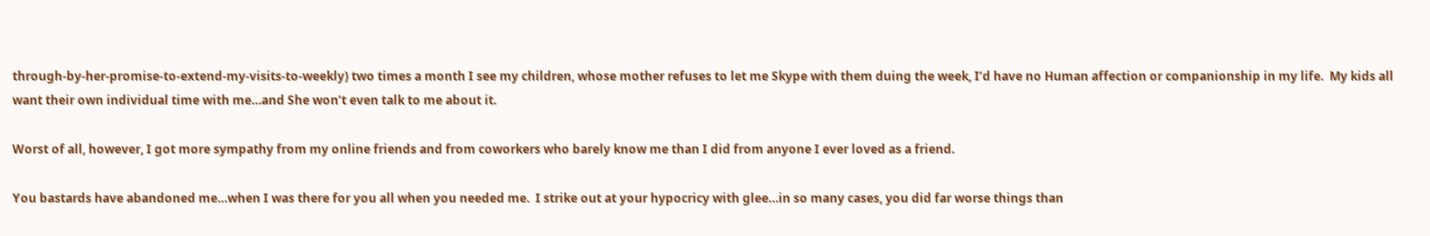through-by-her-promise-to-extend-my-visits-to-weekly) two times a month I see my children, whose mother refuses to let me Skype with them duing the week, I’d have no Human affection or companionship in my life.  My kids all want their own individual time with me…and She won’t even talk to me about it.

Worst of all, however, I got more sympathy from my online friends and from coworkers who barely know me than I did from anyone I ever loved as a friend.

You bastards have abandoned me…when I was there for you all when you needed me.  I strike out at your hypocricy with glee…in so many cases, you did far worse things than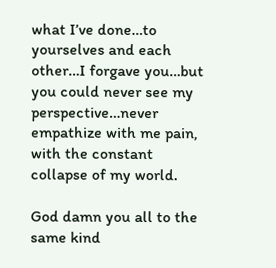what I’ve done…to yourselves and each other…I forgave you…but you could never see my perspective…never empathize with me pain, with the constant collapse of my world.

God damn you all to the same kind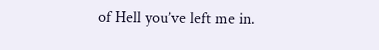of Hell you’ve left me in.